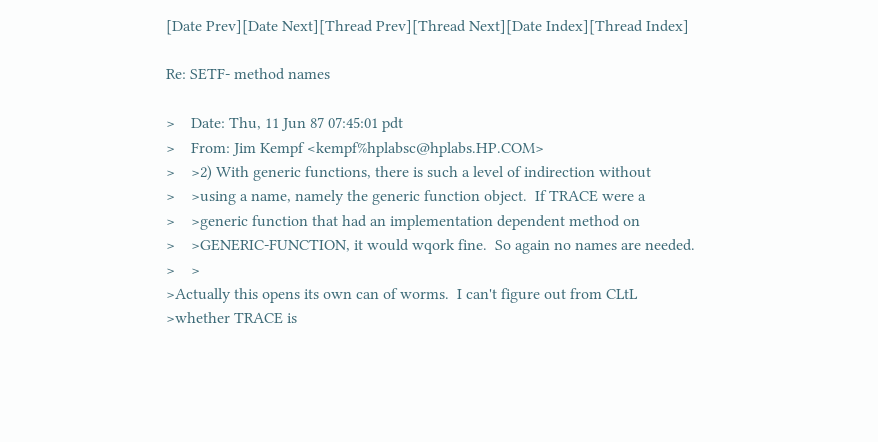[Date Prev][Date Next][Thread Prev][Thread Next][Date Index][Thread Index]

Re: SETF- method names

>    Date: Thu, 11 Jun 87 07:45:01 pdt
>    From: Jim Kempf <kempf%hplabsc@hplabs.HP.COM>
>    >2) With generic functions, there is such a level of indirection without
>    >using a name, namely the generic function object.  If TRACE were a
>    >generic function that had an implementation dependent method on
>    >GENERIC-FUNCTION, it would wqork fine.  So again no names are needed.
>    >
>Actually this opens its own can of worms.  I can't figure out from CLtL
>whether TRACE is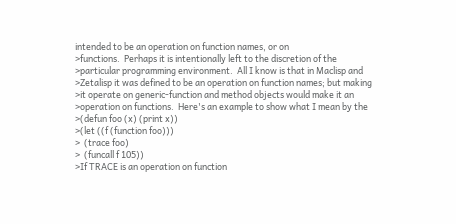intended to be an operation on function names, or on
>functions.  Perhaps it is intentionally left to the discretion of the
>particular programming environment.  All I know is that in Maclisp and
>Zetalisp it was defined to be an operation on function names; but making
>it operate on generic-function and method objects would make it an
>operation on functions.  Here's an example to show what I mean by the
>(defun foo (x) (print x))
>(let ((f (function foo)))
>  (trace foo)
>  (funcall f 105))
>If TRACE is an operation on function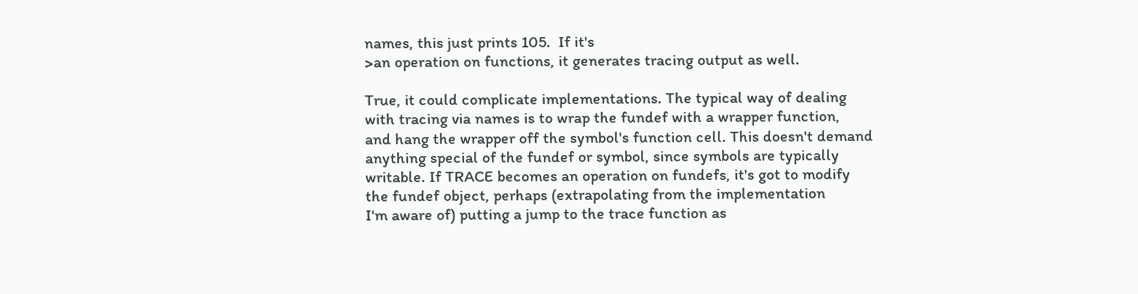names, this just prints 105.  If it's
>an operation on functions, it generates tracing output as well.

True, it could complicate implementations. The typical way of dealing
with tracing via names is to wrap the fundef with a wrapper function,
and hang the wrapper off the symbol's function cell. This doesn't demand
anything special of the fundef or symbol, since symbols are typically
writable. If TRACE becomes an operation on fundefs, it's got to modify
the fundef object, perhaps (extrapolating from the implementation
I'm aware of) putting a jump to the trace function as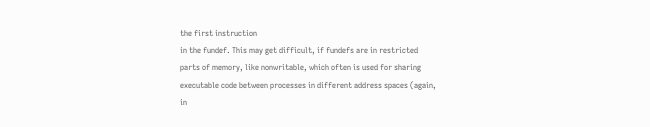the first instruction
in the fundef. This may get difficult, if fundefs are in restricted
parts of memory, like nonwritable, which often is used for sharing
executable code between processes in different address spaces (again,
in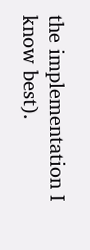the implementation I know best).